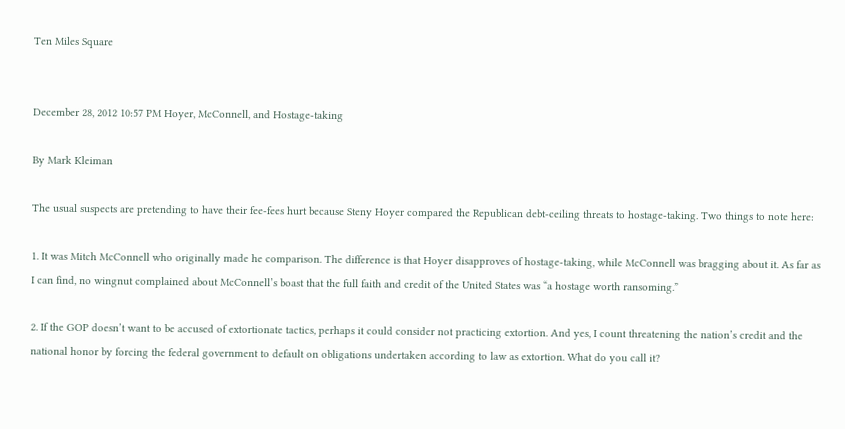Ten Miles Square


December 28, 2012 10:57 PM Hoyer, McConnell, and Hostage-taking

By Mark Kleiman

The usual suspects are pretending to have their fee-fees hurt because Steny Hoyer compared the Republican debt-ceiling threats to hostage-taking. Two things to note here:

1. It was Mitch McConnell who originally made he comparison. The difference is that Hoyer disapproves of hostage-taking, while McConnell was bragging about it. As far as I can find, no wingnut complained about McConnell’s boast that the full faith and credit of the United States was “a hostage worth ransoming.”

2. If the GOP doesn’t want to be accused of extortionate tactics, perhaps it could consider not practicing extortion. And yes, I count threatening the nation’s credit and the national honor by forcing the federal government to default on obligations undertaken according to law as extortion. What do you call it?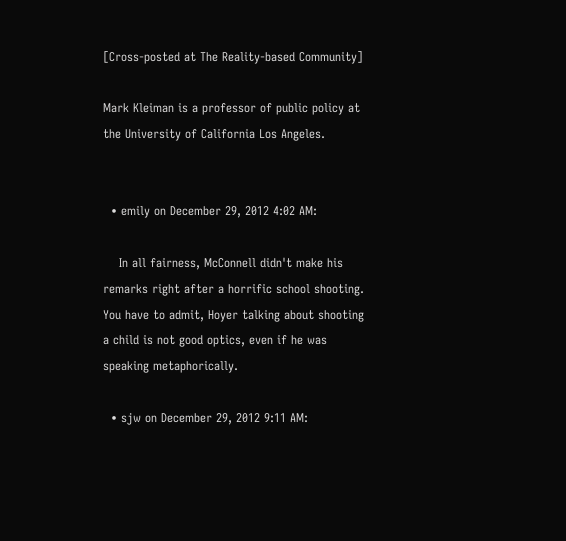[Cross-posted at The Reality-based Community]

Mark Kleiman is a professor of public policy at the University of California Los Angeles.


  • emily on December 29, 2012 4:02 AM:

    In all fairness, McConnell didn't make his remarks right after a horrific school shooting. You have to admit, Hoyer talking about shooting a child is not good optics, even if he was speaking metaphorically.

  • sjw on December 29, 2012 9:11 AM: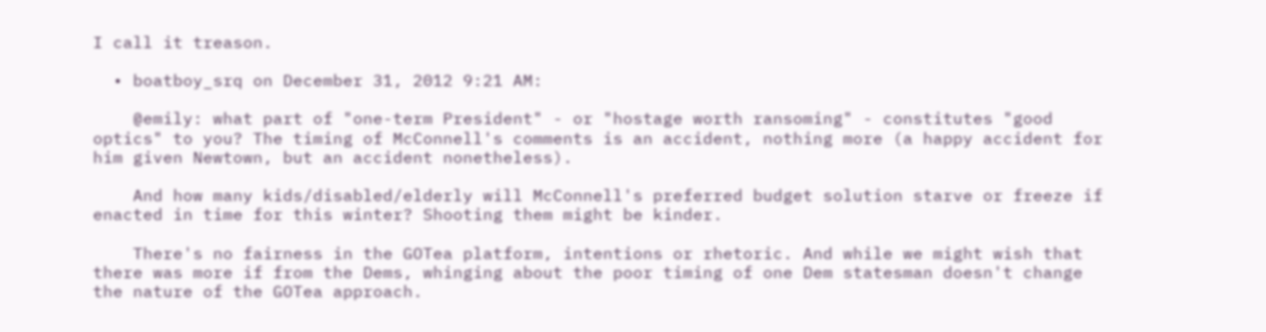I call it treason.

  • boatboy_srq on December 31, 2012 9:21 AM:

    @emily: what part of "one-term President" - or "hostage worth ransoming" - constitutes "good optics" to you? The timing of McConnell's comments is an accident, nothing more (a happy accident for him given Newtown, but an accident nonetheless).

    And how many kids/disabled/elderly will McConnell's preferred budget solution starve or freeze if enacted in time for this winter? Shooting them might be kinder.

    There's no fairness in the GOTea platform, intentions or rhetoric. And while we might wish that there was more if from the Dems, whinging about the poor timing of one Dem statesman doesn't change the nature of the GOTea approach.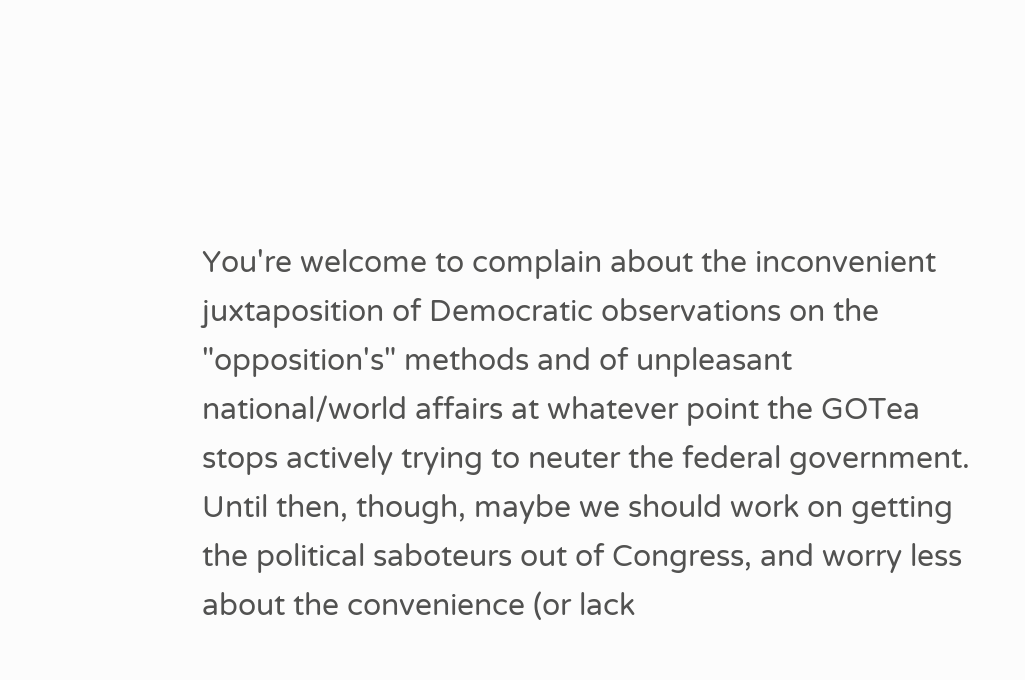You're welcome to complain about the inconvenient juxtaposition of Democratic observations on the "opposition's" methods and of unpleasant national/world affairs at whatever point the GOTea stops actively trying to neuter the federal government. Until then, though, maybe we should work on getting the political saboteurs out of Congress, and worry less about the convenience (or lack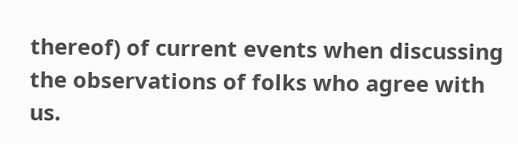thereof) of current events when discussing the observations of folks who agree with us.